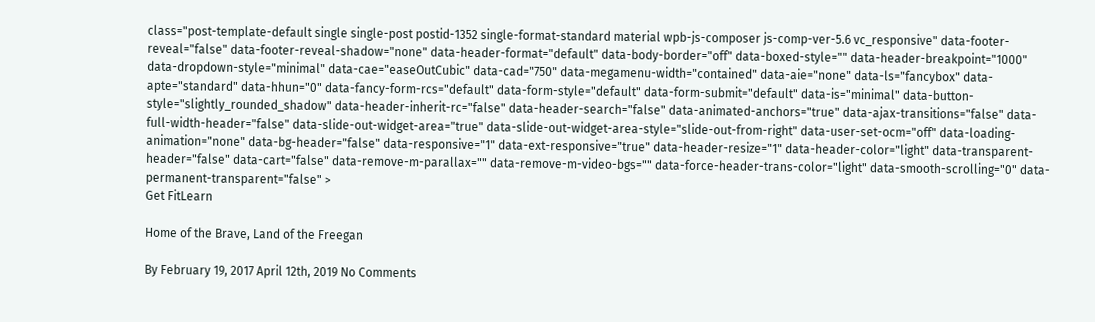class="post-template-default single single-post postid-1352 single-format-standard material wpb-js-composer js-comp-ver-5.6 vc_responsive" data-footer-reveal="false" data-footer-reveal-shadow="none" data-header-format="default" data-body-border="off" data-boxed-style="" data-header-breakpoint="1000" data-dropdown-style="minimal" data-cae="easeOutCubic" data-cad="750" data-megamenu-width="contained" data-aie="none" data-ls="fancybox" data-apte="standard" data-hhun="0" data-fancy-form-rcs="default" data-form-style="default" data-form-submit="default" data-is="minimal" data-button-style="slightly_rounded_shadow" data-header-inherit-rc="false" data-header-search="false" data-animated-anchors="true" data-ajax-transitions="false" data-full-width-header="false" data-slide-out-widget-area="true" data-slide-out-widget-area-style="slide-out-from-right" data-user-set-ocm="off" data-loading-animation="none" data-bg-header="false" data-responsive="1" data-ext-responsive="true" data-header-resize="1" data-header-color="light" data-transparent-header="false" data-cart="false" data-remove-m-parallax="" data-remove-m-video-bgs="" data-force-header-trans-color="light" data-smooth-scrolling="0" data-permanent-transparent="false" >
Get FitLearn

Home of the Brave, Land of the Freegan

By February 19, 2017 April 12th, 2019 No Comments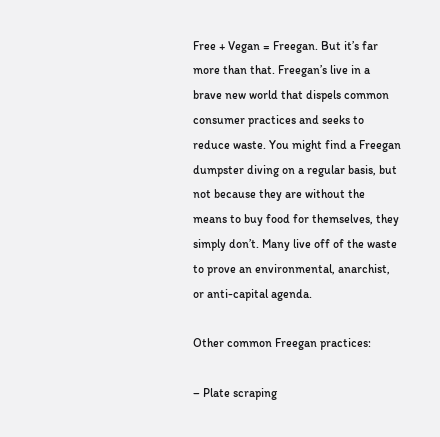Free + Vegan = Freegan. But it’s far more than that. Freegan’s live in a brave new world that dispels common consumer practices and seeks to reduce waste. You might find a Freegan dumpster diving on a regular basis, but not because they are without the means to buy food for themselves, they simply don’t. Many live off of the waste to prove an environmental, anarchist, or anti-capital agenda.

Other common Freegan practices:

– Plate scraping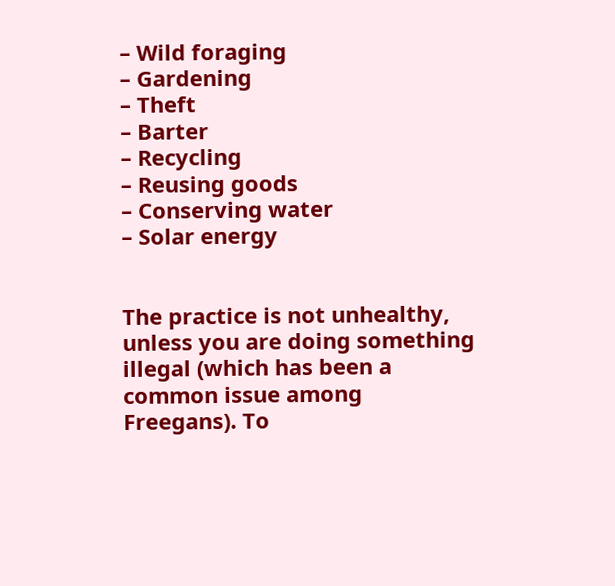– Wild foraging
– Gardening
– Theft
– Barter
– Recycling
– Reusing goods
– Conserving water
– Solar energy


The practice is not unhealthy, unless you are doing something illegal (which has been a common issue among Freegans). To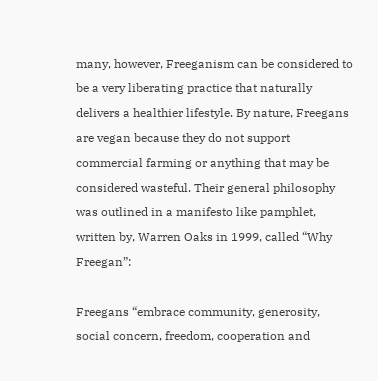many, however, Freeganism can be considered to be a very liberating practice that naturally delivers a healthier lifestyle. By nature, Freegans are vegan because they do not support commercial farming or anything that may be considered wasteful. Their general philosophy was outlined in a manifesto like pamphlet, written by, Warren Oaks in 1999, called “Why Freegan”:

Freegans “embrace community, generosity, social concern, freedom, cooperation and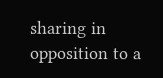sharing in opposition to a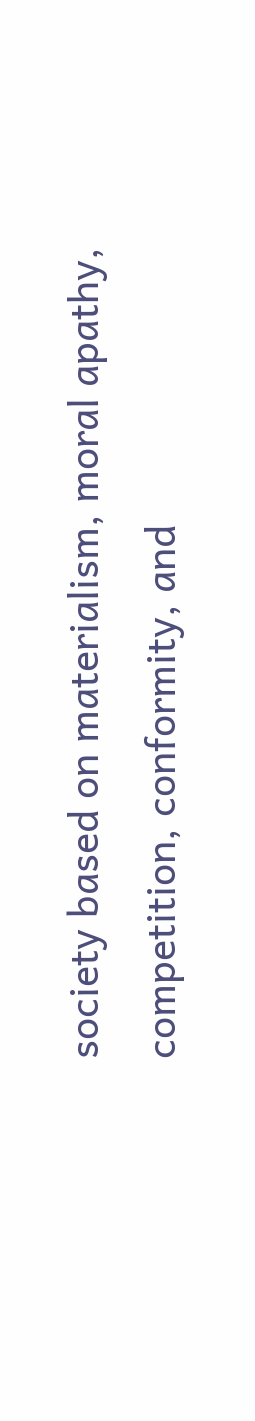society based on materialism, moral apathy, competition, conformity, and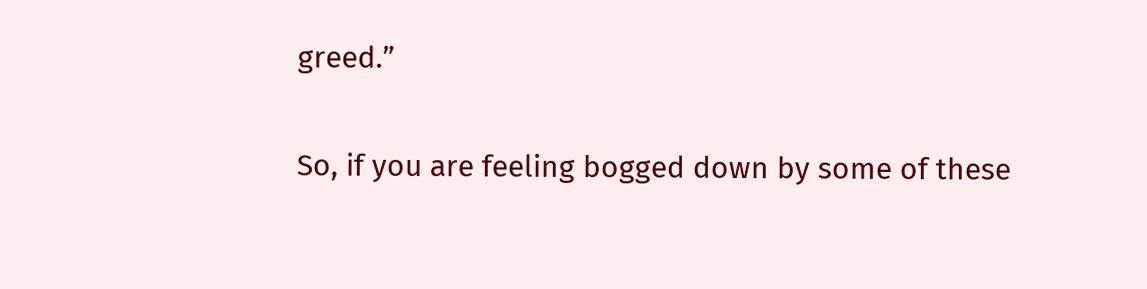greed.”

So, if you are feeling bogged down by some of these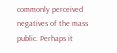commonly perceived negatives of the mass public. Perhaps it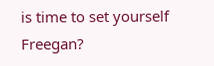is time to set yourself Freegan?